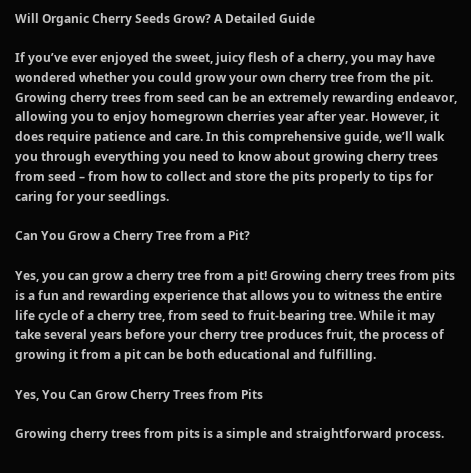Will Organic Cherry Seeds Grow? A Detailed Guide

If you’ve ever enjoyed the sweet, juicy flesh of a cherry, you may have wondered whether you could grow your own cherry tree from the pit. Growing cherry trees from seed can be an extremely rewarding endeavor, allowing you to enjoy homegrown cherries year after year. However, it does require patience and care. In this comprehensive guide, we’ll walk you through everything you need to know about growing cherry trees from seed – from how to collect and store the pits properly to tips for caring for your seedlings.

Can You Grow a Cherry Tree from a Pit?

Yes, you can grow a cherry tree from a pit! Growing cherry trees from pits is a fun and rewarding experience that allows you to witness the entire life cycle of a cherry tree, from seed to fruit-bearing tree. While it may take several years before your cherry tree produces fruit, the process of growing it from a pit can be both educational and fulfilling.

Yes, You Can Grow Cherry Trees from Pits

Growing cherry trees from pits is a simple and straightforward process.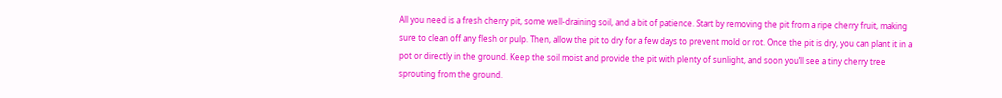All you need is a fresh cherry pit, some well-draining soil, and a bit of patience. Start by removing the pit from a ripe cherry fruit, making sure to clean off any flesh or pulp. Then, allow the pit to dry for a few days to prevent mold or rot. Once the pit is dry, you can plant it in a pot or directly in the ground. Keep the soil moist and provide the pit with plenty of sunlight, and soon you’ll see a tiny cherry tree sprouting from the ground.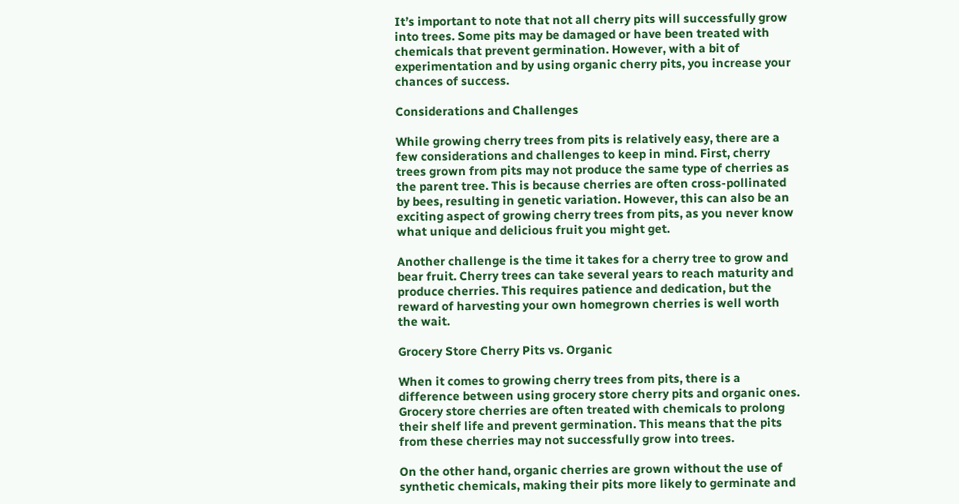It’s important to note that not all cherry pits will successfully grow into trees. Some pits may be damaged or have been treated with chemicals that prevent germination. However, with a bit of experimentation and by using organic cherry pits, you increase your chances of success.

Considerations and Challenges

While growing cherry trees from pits is relatively easy, there are a few considerations and challenges to keep in mind. First, cherry trees grown from pits may not produce the same type of cherries as the parent tree. This is because cherries are often cross-pollinated by bees, resulting in genetic variation. However, this can also be an exciting aspect of growing cherry trees from pits, as you never know what unique and delicious fruit you might get.

Another challenge is the time it takes for a cherry tree to grow and bear fruit. Cherry trees can take several years to reach maturity and produce cherries. This requires patience and dedication, but the reward of harvesting your own homegrown cherries is well worth the wait.

Grocery Store Cherry Pits vs. Organic

When it comes to growing cherry trees from pits, there is a difference between using grocery store cherry pits and organic ones. Grocery store cherries are often treated with chemicals to prolong their shelf life and prevent germination. This means that the pits from these cherries may not successfully grow into trees.

On the other hand, organic cherries are grown without the use of synthetic chemicals, making their pits more likely to germinate and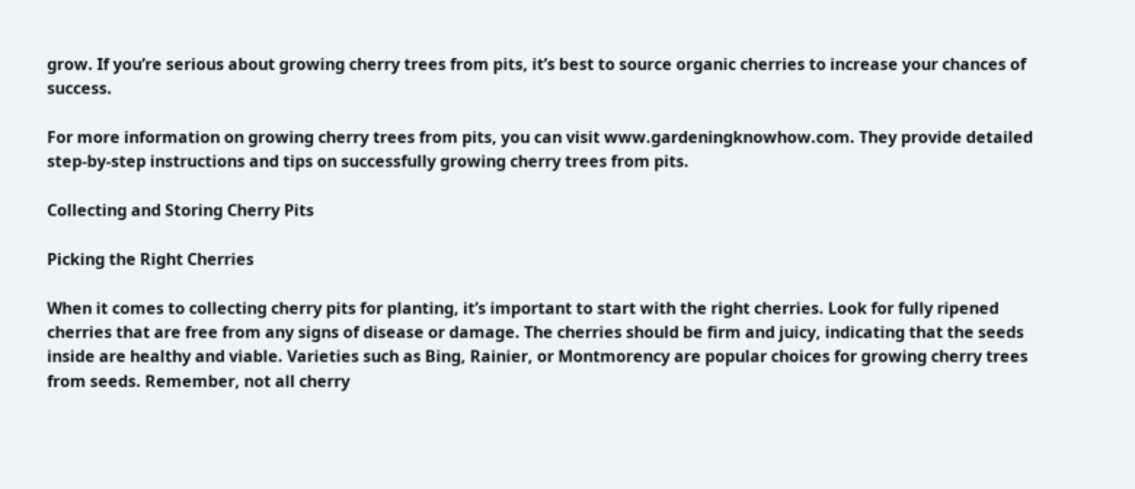grow. If you’re serious about growing cherry trees from pits, it’s best to source organic cherries to increase your chances of success.

For more information on growing cherry trees from pits, you can visit www.gardeningknowhow.com. They provide detailed step-by-step instructions and tips on successfully growing cherry trees from pits.

Collecting and Storing Cherry Pits

Picking the Right Cherries

When it comes to collecting cherry pits for planting, it’s important to start with the right cherries. Look for fully ripened cherries that are free from any signs of disease or damage. The cherries should be firm and juicy, indicating that the seeds inside are healthy and viable. Varieties such as Bing, Rainier, or Montmorency are popular choices for growing cherry trees from seeds. Remember, not all cherry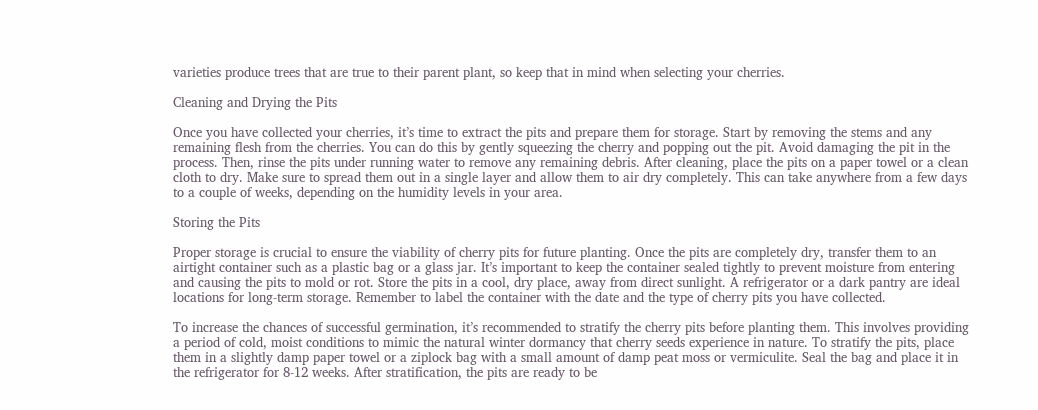varieties produce trees that are true to their parent plant, so keep that in mind when selecting your cherries.

Cleaning and Drying the Pits

Once you have collected your cherries, it’s time to extract the pits and prepare them for storage. Start by removing the stems and any remaining flesh from the cherries. You can do this by gently squeezing the cherry and popping out the pit. Avoid damaging the pit in the process. Then, rinse the pits under running water to remove any remaining debris. After cleaning, place the pits on a paper towel or a clean cloth to dry. Make sure to spread them out in a single layer and allow them to air dry completely. This can take anywhere from a few days to a couple of weeks, depending on the humidity levels in your area.

Storing the Pits

Proper storage is crucial to ensure the viability of cherry pits for future planting. Once the pits are completely dry, transfer them to an airtight container such as a plastic bag or a glass jar. It’s important to keep the container sealed tightly to prevent moisture from entering and causing the pits to mold or rot. Store the pits in a cool, dry place, away from direct sunlight. A refrigerator or a dark pantry are ideal locations for long-term storage. Remember to label the container with the date and the type of cherry pits you have collected.

To increase the chances of successful germination, it’s recommended to stratify the cherry pits before planting them. This involves providing a period of cold, moist conditions to mimic the natural winter dormancy that cherry seeds experience in nature. To stratify the pits, place them in a slightly damp paper towel or a ziplock bag with a small amount of damp peat moss or vermiculite. Seal the bag and place it in the refrigerator for 8-12 weeks. After stratification, the pits are ready to be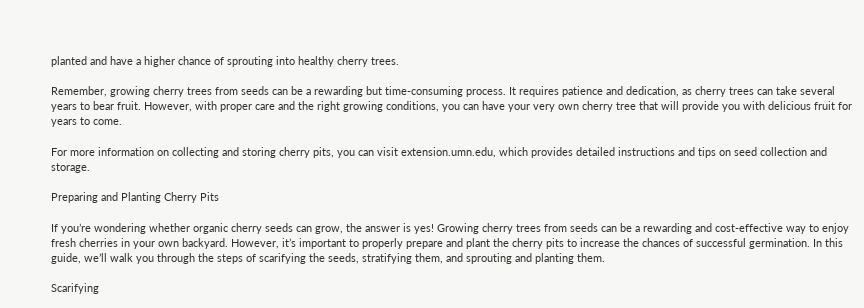planted and have a higher chance of sprouting into healthy cherry trees.

Remember, growing cherry trees from seeds can be a rewarding but time-consuming process. It requires patience and dedication, as cherry trees can take several years to bear fruit. However, with proper care and the right growing conditions, you can have your very own cherry tree that will provide you with delicious fruit for years to come.

For more information on collecting and storing cherry pits, you can visit extension.umn.edu, which provides detailed instructions and tips on seed collection and storage.

Preparing and Planting Cherry Pits

If you’re wondering whether organic cherry seeds can grow, the answer is yes! Growing cherry trees from seeds can be a rewarding and cost-effective way to enjoy fresh cherries in your own backyard. However, it’s important to properly prepare and plant the cherry pits to increase the chances of successful germination. In this guide, we’ll walk you through the steps of scarifying the seeds, stratifying them, and sprouting and planting them.

Scarifying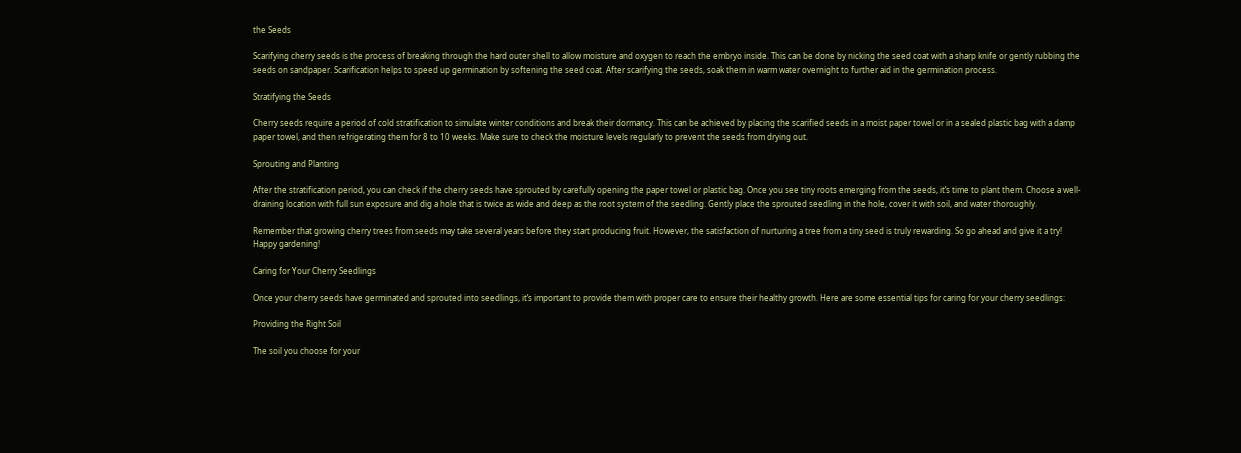the Seeds

Scarifying cherry seeds is the process of breaking through the hard outer shell to allow moisture and oxygen to reach the embryo inside. This can be done by nicking the seed coat with a sharp knife or gently rubbing the seeds on sandpaper. Scarification helps to speed up germination by softening the seed coat. After scarifying the seeds, soak them in warm water overnight to further aid in the germination process.

Stratifying the Seeds

Cherry seeds require a period of cold stratification to simulate winter conditions and break their dormancy. This can be achieved by placing the scarified seeds in a moist paper towel or in a sealed plastic bag with a damp paper towel, and then refrigerating them for 8 to 10 weeks. Make sure to check the moisture levels regularly to prevent the seeds from drying out.

Sprouting and Planting

After the stratification period, you can check if the cherry seeds have sprouted by carefully opening the paper towel or plastic bag. Once you see tiny roots emerging from the seeds, it’s time to plant them. Choose a well-draining location with full sun exposure and dig a hole that is twice as wide and deep as the root system of the seedling. Gently place the sprouted seedling in the hole, cover it with soil, and water thoroughly.

Remember that growing cherry trees from seeds may take several years before they start producing fruit. However, the satisfaction of nurturing a tree from a tiny seed is truly rewarding. So go ahead and give it a try! Happy gardening!

Caring for Your Cherry Seedlings

Once your cherry seeds have germinated and sprouted into seedlings, it’s important to provide them with proper care to ensure their healthy growth. Here are some essential tips for caring for your cherry seedlings:

Providing the Right Soil

The soil you choose for your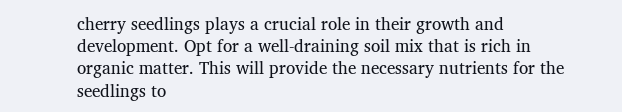cherry seedlings plays a crucial role in their growth and development. Opt for a well-draining soil mix that is rich in organic matter. This will provide the necessary nutrients for the seedlings to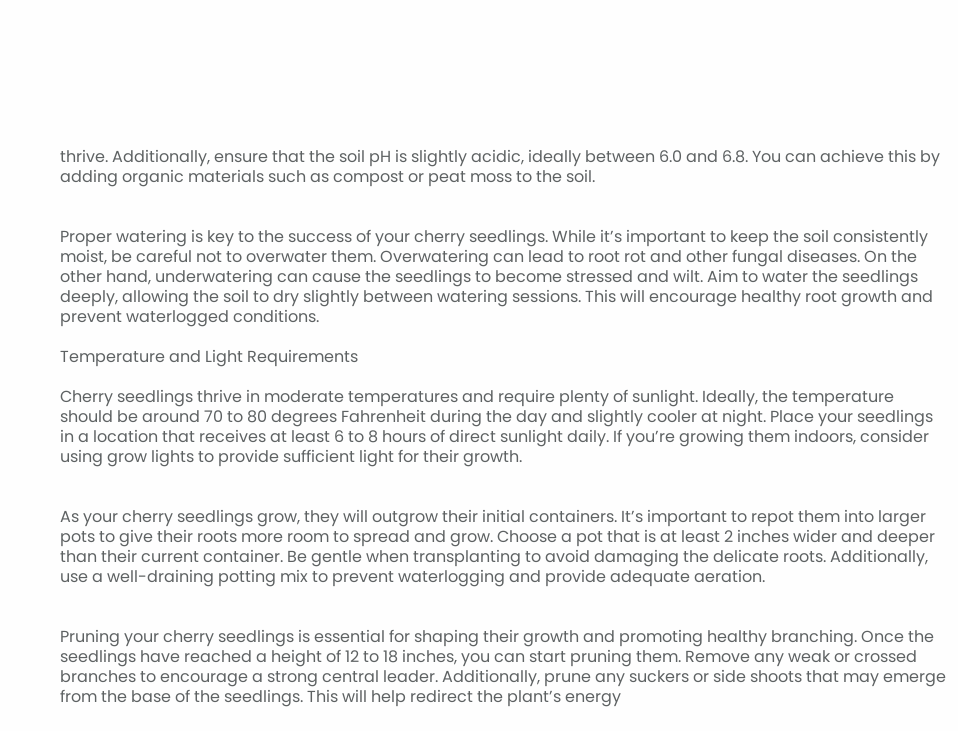thrive. Additionally, ensure that the soil pH is slightly acidic, ideally between 6.0 and 6.8. You can achieve this by adding organic materials such as compost or peat moss to the soil.


Proper watering is key to the success of your cherry seedlings. While it’s important to keep the soil consistently moist, be careful not to overwater them. Overwatering can lead to root rot and other fungal diseases. On the other hand, underwatering can cause the seedlings to become stressed and wilt. Aim to water the seedlings deeply, allowing the soil to dry slightly between watering sessions. This will encourage healthy root growth and prevent waterlogged conditions.

Temperature and Light Requirements

Cherry seedlings thrive in moderate temperatures and require plenty of sunlight. Ideally, the temperature should be around 70 to 80 degrees Fahrenheit during the day and slightly cooler at night. Place your seedlings in a location that receives at least 6 to 8 hours of direct sunlight daily. If you’re growing them indoors, consider using grow lights to provide sufficient light for their growth.


As your cherry seedlings grow, they will outgrow their initial containers. It’s important to repot them into larger pots to give their roots more room to spread and grow. Choose a pot that is at least 2 inches wider and deeper than their current container. Be gentle when transplanting to avoid damaging the delicate roots. Additionally, use a well-draining potting mix to prevent waterlogging and provide adequate aeration.


Pruning your cherry seedlings is essential for shaping their growth and promoting healthy branching. Once the seedlings have reached a height of 12 to 18 inches, you can start pruning them. Remove any weak or crossed branches to encourage a strong central leader. Additionally, prune any suckers or side shoots that may emerge from the base of the seedlings. This will help redirect the plant’s energy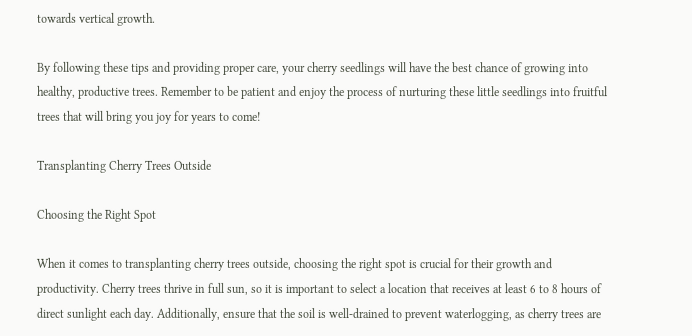towards vertical growth.

By following these tips and providing proper care, your cherry seedlings will have the best chance of growing into healthy, productive trees. Remember to be patient and enjoy the process of nurturing these little seedlings into fruitful trees that will bring you joy for years to come!

Transplanting Cherry Trees Outside

Choosing the Right Spot

When it comes to transplanting cherry trees outside, choosing the right spot is crucial for their growth and productivity. Cherry trees thrive in full sun, so it is important to select a location that receives at least 6 to 8 hours of direct sunlight each day. Additionally, ensure that the soil is well-drained to prevent waterlogging, as cherry trees are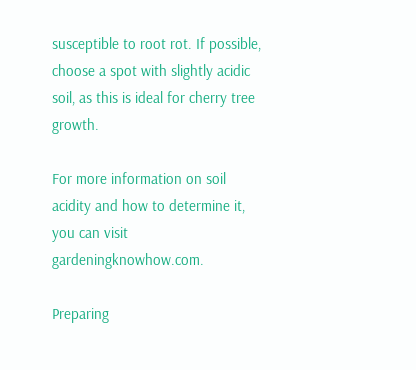susceptible to root rot. If possible, choose a spot with slightly acidic soil, as this is ideal for cherry tree growth.

For more information on soil acidity and how to determine it, you can visit gardeningknowhow.com.

Preparing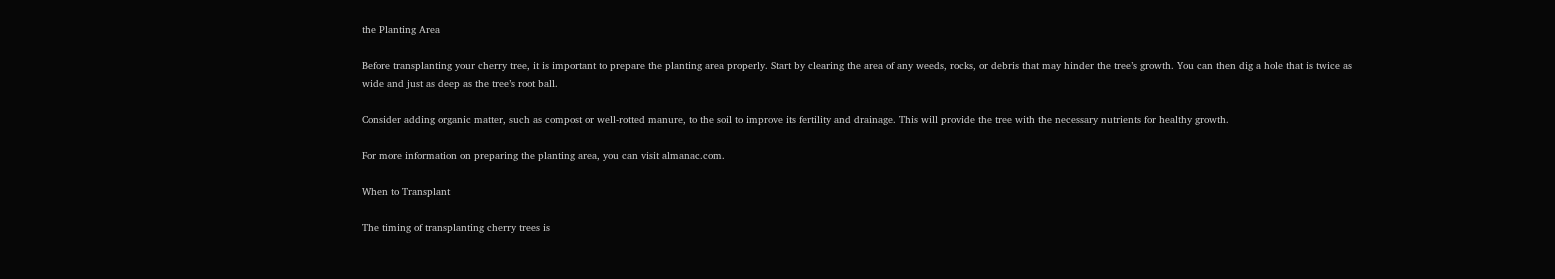the Planting Area

Before transplanting your cherry tree, it is important to prepare the planting area properly. Start by clearing the area of any weeds, rocks, or debris that may hinder the tree’s growth. You can then dig a hole that is twice as wide and just as deep as the tree’s root ball.

Consider adding organic matter, such as compost or well-rotted manure, to the soil to improve its fertility and drainage. This will provide the tree with the necessary nutrients for healthy growth.

For more information on preparing the planting area, you can visit almanac.com.

When to Transplant

The timing of transplanting cherry trees is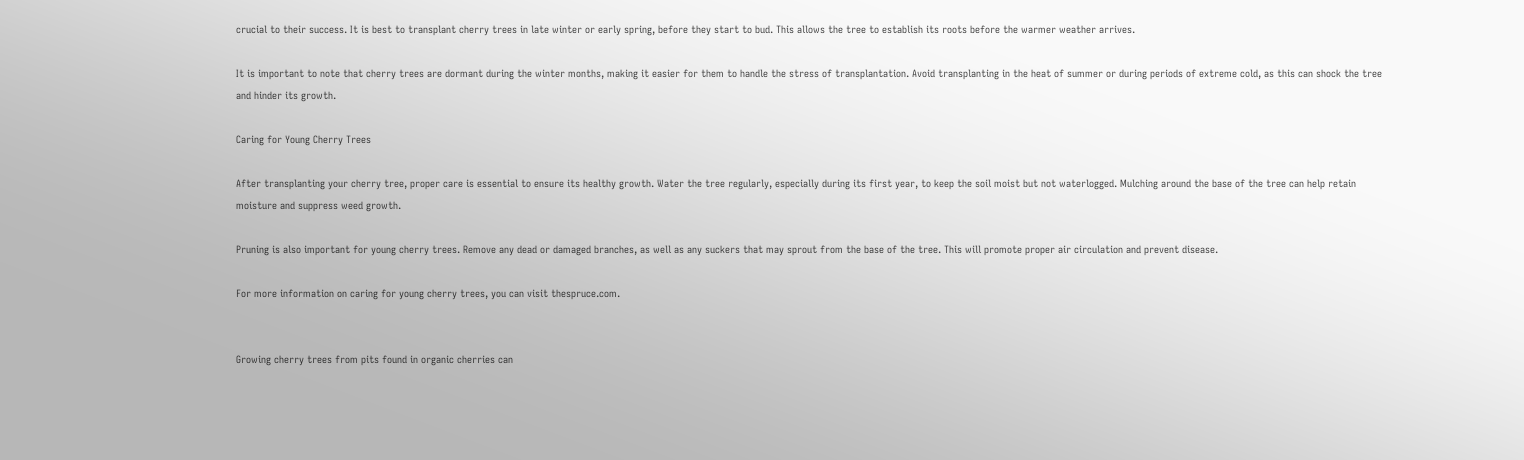crucial to their success. It is best to transplant cherry trees in late winter or early spring, before they start to bud. This allows the tree to establish its roots before the warmer weather arrives.

It is important to note that cherry trees are dormant during the winter months, making it easier for them to handle the stress of transplantation. Avoid transplanting in the heat of summer or during periods of extreme cold, as this can shock the tree and hinder its growth.

Caring for Young Cherry Trees

After transplanting your cherry tree, proper care is essential to ensure its healthy growth. Water the tree regularly, especially during its first year, to keep the soil moist but not waterlogged. Mulching around the base of the tree can help retain moisture and suppress weed growth.

Pruning is also important for young cherry trees. Remove any dead or damaged branches, as well as any suckers that may sprout from the base of the tree. This will promote proper air circulation and prevent disease.

For more information on caring for young cherry trees, you can visit thespruce.com.


Growing cherry trees from pits found in organic cherries can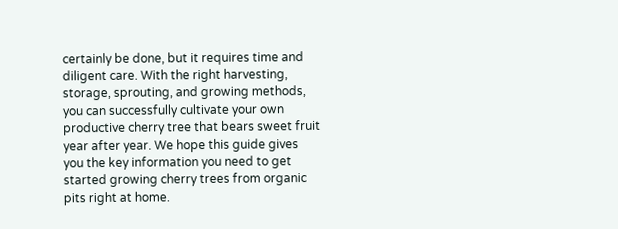certainly be done, but it requires time and diligent care. With the right harvesting, storage, sprouting, and growing methods, you can successfully cultivate your own productive cherry tree that bears sweet fruit year after year. We hope this guide gives you the key information you need to get started growing cherry trees from organic pits right at home.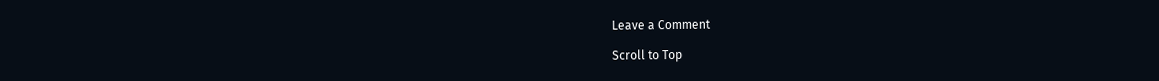Leave a Comment

Scroll to Top